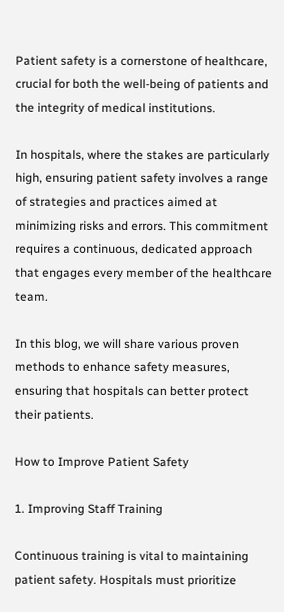Patient safety is a cornerstone of healthcare, crucial for both the well-being of patients and the integrity of medical institutions.

In hospitals, where the stakes are particularly high, ensuring patient safety involves a range of strategies and practices aimed at minimizing risks and errors. This commitment requires a continuous, dedicated approach that engages every member of the healthcare team.

In this blog, we will share various proven methods to enhance safety measures, ensuring that hospitals can better protect their patients.

How to Improve Patient Safety

1. Improving Staff Training

Continuous training is vital to maintaining patient safety. Hospitals must prioritize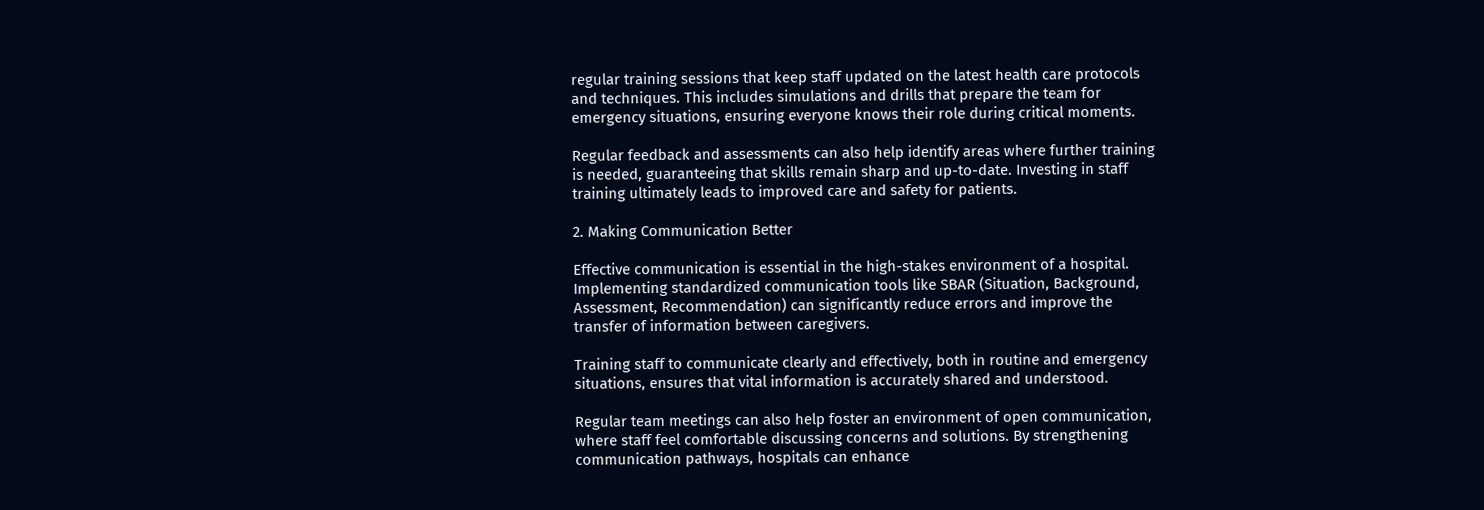regular training sessions that keep staff updated on the latest health care protocols and techniques. This includes simulations and drills that prepare the team for emergency situations, ensuring everyone knows their role during critical moments.

Regular feedback and assessments can also help identify areas where further training is needed, guaranteeing that skills remain sharp and up-to-date. Investing in staff training ultimately leads to improved care and safety for patients.

2. Making Communication Better

Effective communication is essential in the high-stakes environment of a hospital. Implementing standardized communication tools like SBAR (Situation, Background, Assessment, Recommendation) can significantly reduce errors and improve the transfer of information between caregivers.

Training staff to communicate clearly and effectively, both in routine and emergency situations, ensures that vital information is accurately shared and understood.

Regular team meetings can also help foster an environment of open communication, where staff feel comfortable discussing concerns and solutions. By strengthening communication pathways, hospitals can enhance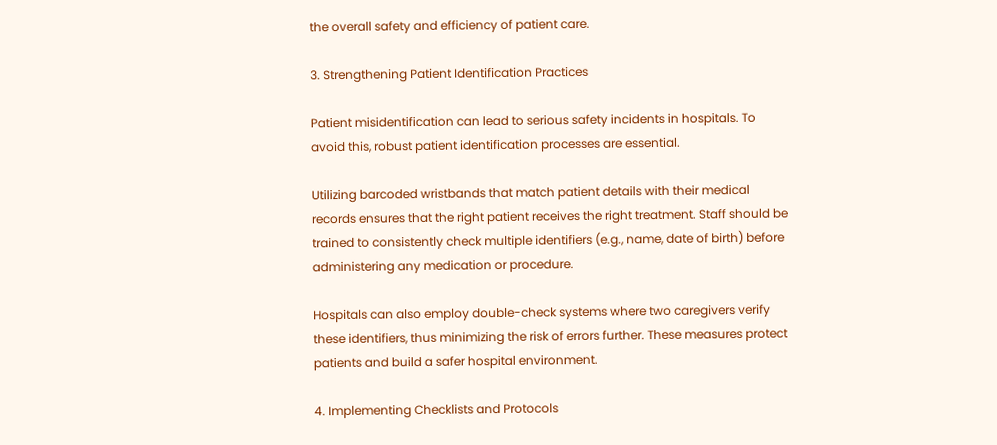the overall safety and efficiency of patient care.

3. Strengthening Patient Identification Practices

Patient misidentification can lead to serious safety incidents in hospitals. To avoid this, robust patient identification processes are essential.

Utilizing barcoded wristbands that match patient details with their medical records ensures that the right patient receives the right treatment. Staff should be trained to consistently check multiple identifiers (e.g., name, date of birth) before administering any medication or procedure.

Hospitals can also employ double-check systems where two caregivers verify these identifiers, thus minimizing the risk of errors further. These measures protect patients and build a safer hospital environment.

4. Implementing Checklists and Protocols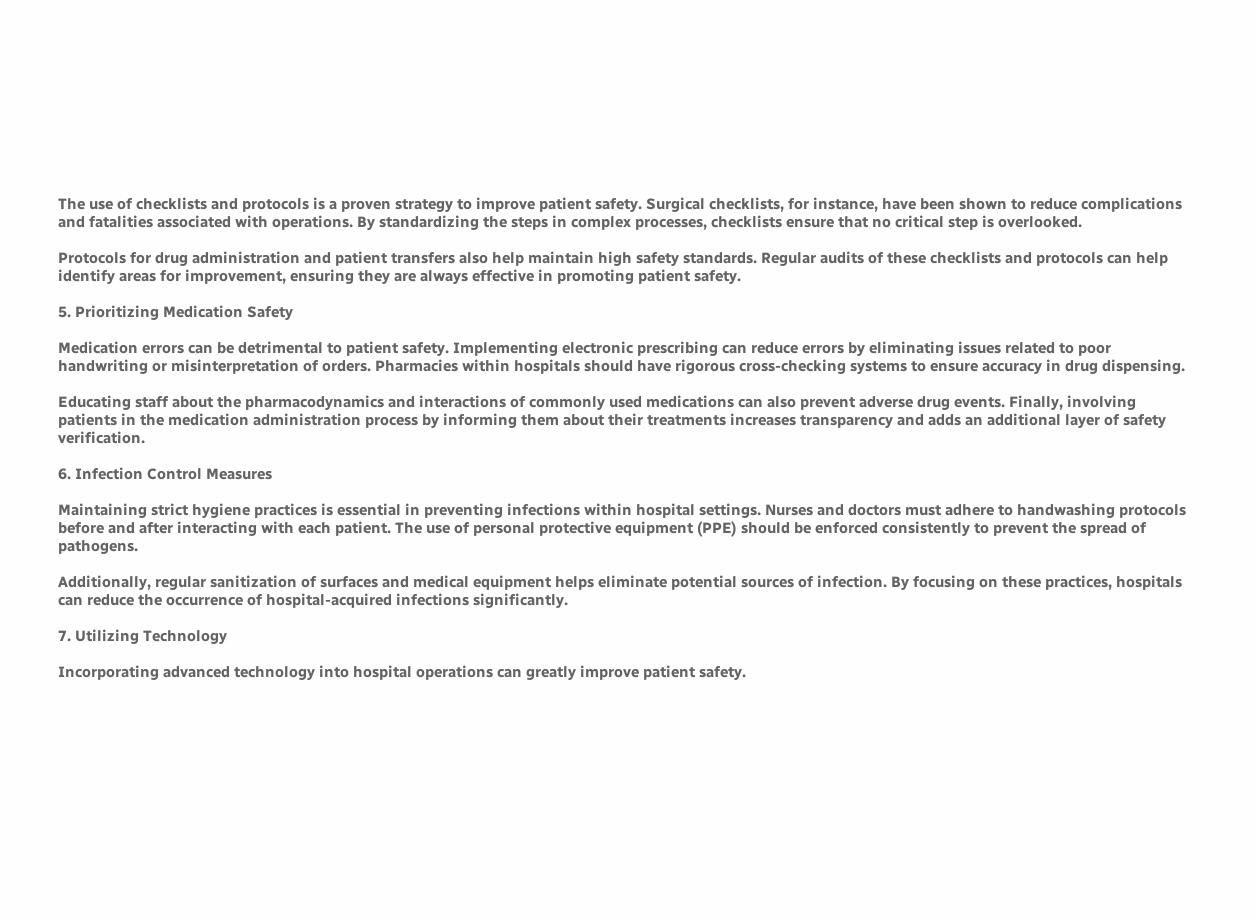The use of checklists and protocols is a proven strategy to improve patient safety. Surgical checklists, for instance, have been shown to reduce complications and fatalities associated with operations. By standardizing the steps in complex processes, checklists ensure that no critical step is overlooked.

Protocols for drug administration and patient transfers also help maintain high safety standards. Regular audits of these checklists and protocols can help identify areas for improvement, ensuring they are always effective in promoting patient safety.

5. Prioritizing Medication Safety

Medication errors can be detrimental to patient safety. Implementing electronic prescribing can reduce errors by eliminating issues related to poor handwriting or misinterpretation of orders. Pharmacies within hospitals should have rigorous cross-checking systems to ensure accuracy in drug dispensing.

Educating staff about the pharmacodynamics and interactions of commonly used medications can also prevent adverse drug events. Finally, involving patients in the medication administration process by informing them about their treatments increases transparency and adds an additional layer of safety verification.

6. Infection Control Measures

Maintaining strict hygiene practices is essential in preventing infections within hospital settings. Nurses and doctors must adhere to handwashing protocols before and after interacting with each patient. The use of personal protective equipment (PPE) should be enforced consistently to prevent the spread of pathogens.

Additionally, regular sanitization of surfaces and medical equipment helps eliminate potential sources of infection. By focusing on these practices, hospitals can reduce the occurrence of hospital-acquired infections significantly.

7. Utilizing Technology

Incorporating advanced technology into hospital operations can greatly improve patient safety.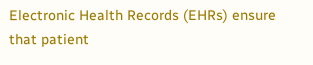Electronic Health Records (EHRs) ensure that patient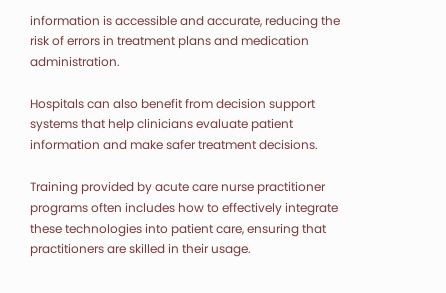information is accessible and accurate, reducing the risk of errors in treatment plans and medication administration.

Hospitals can also benefit from decision support systems that help clinicians evaluate patient information and make safer treatment decisions.

Training provided by acute care nurse practitioner programs often includes how to effectively integrate these technologies into patient care, ensuring that practitioners are skilled in their usage.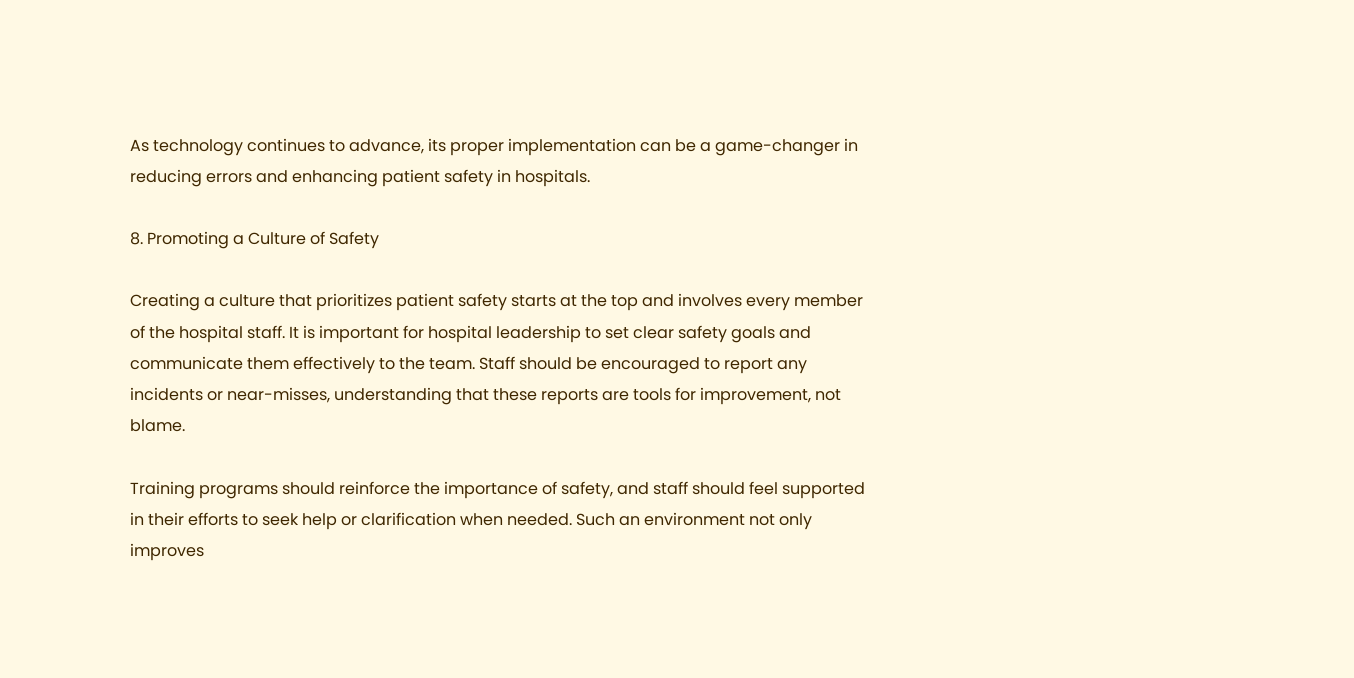As technology continues to advance, its proper implementation can be a game-changer in reducing errors and enhancing patient safety in hospitals.

8. Promoting a Culture of Safety

Creating a culture that prioritizes patient safety starts at the top and involves every member of the hospital staff. It is important for hospital leadership to set clear safety goals and communicate them effectively to the team. Staff should be encouraged to report any incidents or near-misses, understanding that these reports are tools for improvement, not blame.

Training programs should reinforce the importance of safety, and staff should feel supported in their efforts to seek help or clarification when needed. Such an environment not only improves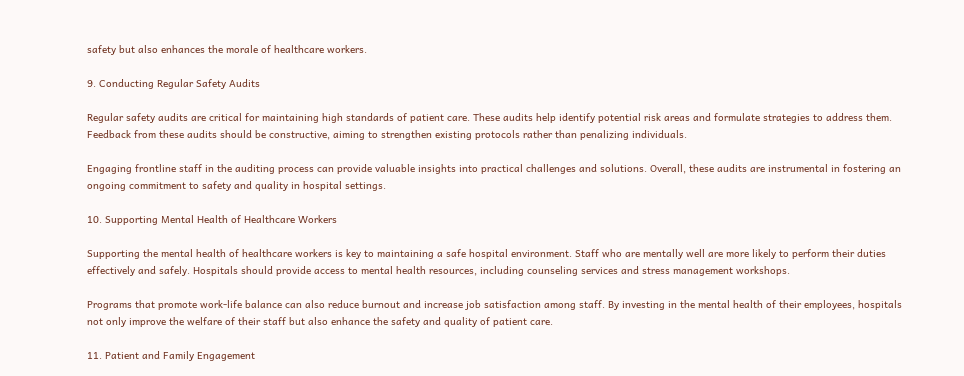safety but also enhances the morale of healthcare workers.

9. Conducting Regular Safety Audits

Regular safety audits are critical for maintaining high standards of patient care. These audits help identify potential risk areas and formulate strategies to address them. Feedback from these audits should be constructive, aiming to strengthen existing protocols rather than penalizing individuals.

Engaging frontline staff in the auditing process can provide valuable insights into practical challenges and solutions. Overall, these audits are instrumental in fostering an ongoing commitment to safety and quality in hospital settings.

10. Supporting Mental Health of Healthcare Workers

Supporting the mental health of healthcare workers is key to maintaining a safe hospital environment. Staff who are mentally well are more likely to perform their duties effectively and safely. Hospitals should provide access to mental health resources, including counseling services and stress management workshops.

Programs that promote work-life balance can also reduce burnout and increase job satisfaction among staff. By investing in the mental health of their employees, hospitals not only improve the welfare of their staff but also enhance the safety and quality of patient care.

11. Patient and Family Engagement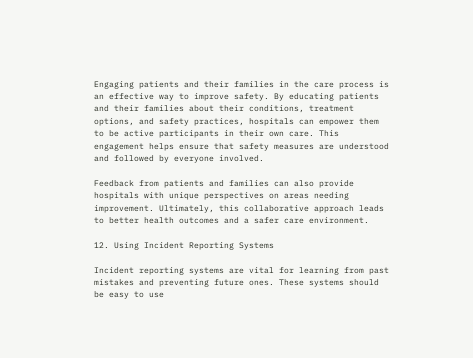Engaging patients and their families in the care process is an effective way to improve safety. By educating patients and their families about their conditions, treatment options, and safety practices, hospitals can empower them to be active participants in their own care. This engagement helps ensure that safety measures are understood and followed by everyone involved.

Feedback from patients and families can also provide hospitals with unique perspectives on areas needing improvement. Ultimately, this collaborative approach leads to better health outcomes and a safer care environment.

12. Using Incident Reporting Systems

Incident reporting systems are vital for learning from past mistakes and preventing future ones. These systems should be easy to use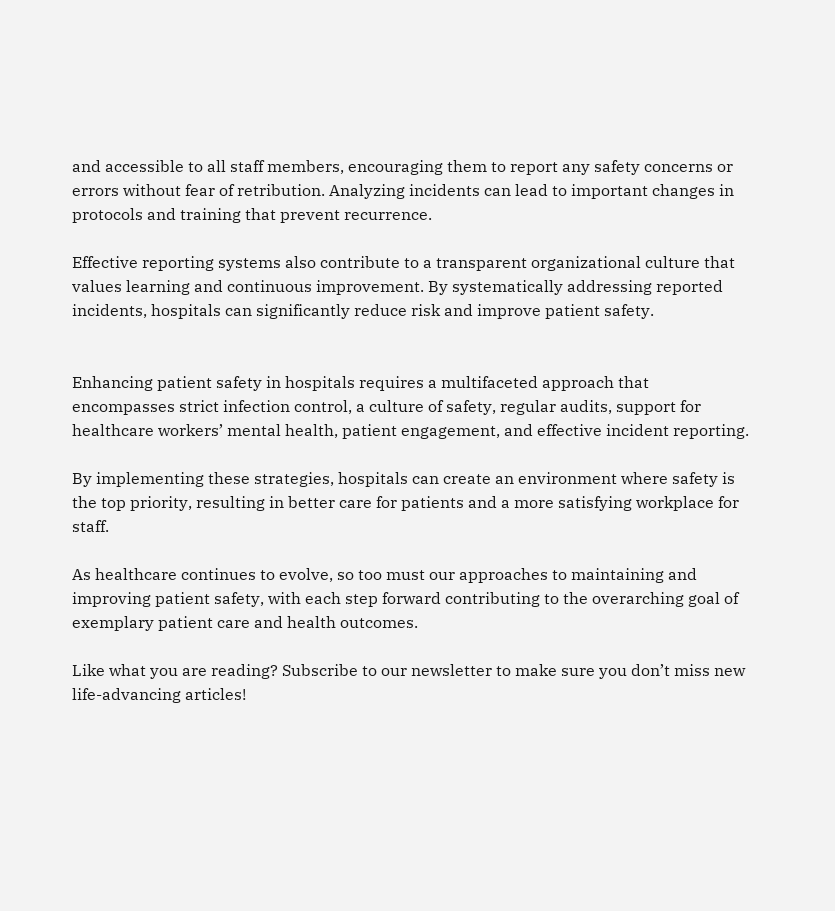and accessible to all staff members, encouraging them to report any safety concerns or errors without fear of retribution. Analyzing incidents can lead to important changes in protocols and training that prevent recurrence.

Effective reporting systems also contribute to a transparent organizational culture that values learning and continuous improvement. By systematically addressing reported incidents, hospitals can significantly reduce risk and improve patient safety.


Enhancing patient safety in hospitals requires a multifaceted approach that encompasses strict infection control, a culture of safety, regular audits, support for healthcare workers’ mental health, patient engagement, and effective incident reporting.

By implementing these strategies, hospitals can create an environment where safety is the top priority, resulting in better care for patients and a more satisfying workplace for staff.

As healthcare continues to evolve, so too must our approaches to maintaining and improving patient safety, with each step forward contributing to the overarching goal of exemplary patient care and health outcomes.

Like what you are reading? Subscribe to our newsletter to make sure you don’t miss new life-advancing articles!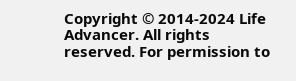Copyright © 2014-2024 Life Advancer. All rights reserved. For permission to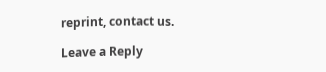reprint, contact us.

Leave a Reply